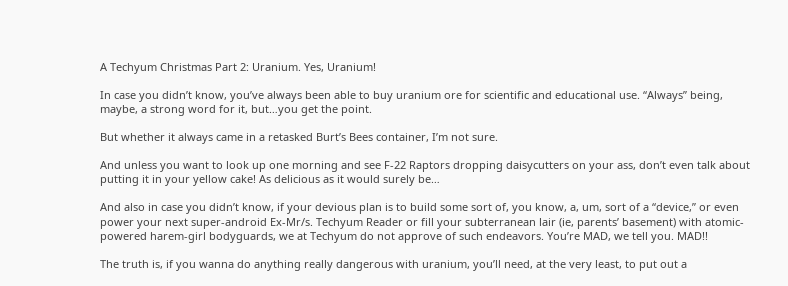A Techyum Christmas Part 2: Uranium. Yes, Uranium!

In case you didn’t know, you’ve always been able to buy uranium ore for scientific and educational use. “Always” being, maybe, a strong word for it, but…you get the point.

But whether it always came in a retasked Burt’s Bees container, I’m not sure.

And unless you want to look up one morning and see F-22 Raptors dropping daisycutters on your ass, don’t even talk about putting it in your yellow cake! As delicious as it would surely be…

And also in case you didn’t know, if your devious plan is to build some sort of, you know, a, um, sort of a “device,” or even power your next super-android Ex-Mr/s. Techyum Reader or fill your subterranean lair (ie, parents’ basement) with atomic-powered harem-girl bodyguards, we at Techyum do not approve of such endeavors. You’re MAD, we tell you. MAD!!

The truth is, if you wanna do anything really dangerous with uranium, you’ll need, at the very least, to put out a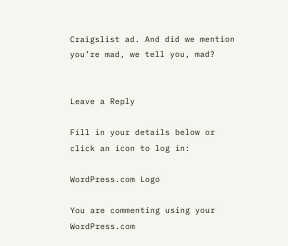Craigslist ad. And did we mention you’re mad, we tell you, mad?


Leave a Reply

Fill in your details below or click an icon to log in:

WordPress.com Logo

You are commenting using your WordPress.com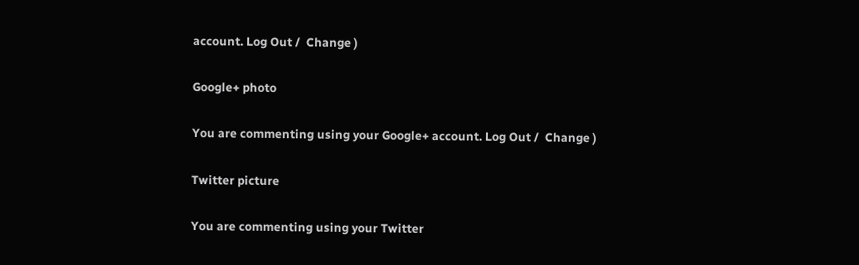account. Log Out /  Change )

Google+ photo

You are commenting using your Google+ account. Log Out /  Change )

Twitter picture

You are commenting using your Twitter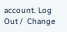account. Log Out /  Change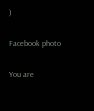)

Facebook photo

You are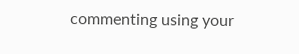commenting using your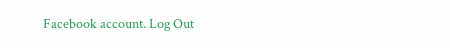Facebook account. Log Out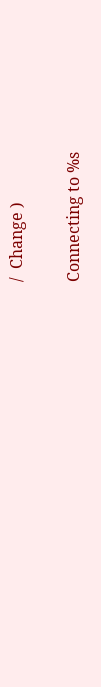/  Change )


Connecting to %s